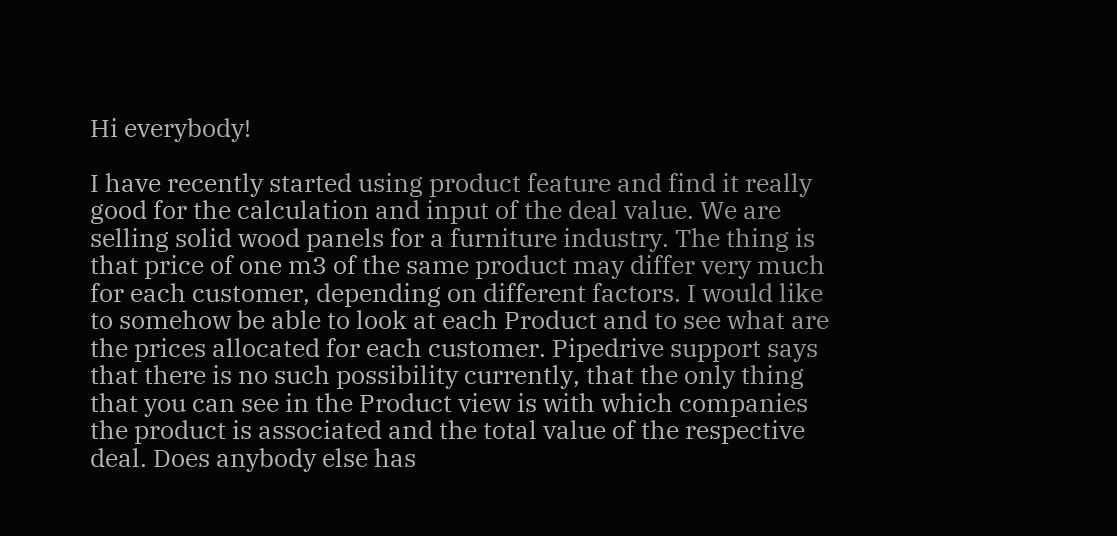Hi everybody!

I have recently started using product feature and find it really good for the calculation and input of the deal value. We are selling solid wood panels for a furniture industry. The thing is that price of one m3 of the same product may differ very much for each customer, depending on different factors. I would like to somehow be able to look at each Product and to see what are the prices allocated for each customer. Pipedrive support says that there is no such possibility currently, that the only thing that you can see in the Product view is with which companies the product is associated and the total value of the respective deal. Does anybody else has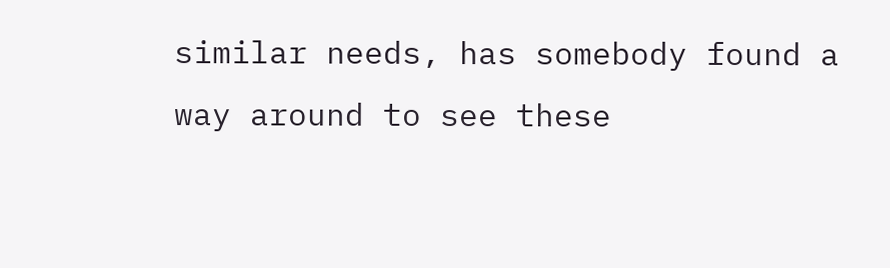similar needs, has somebody found a way around to see these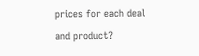prices for each deal and product?